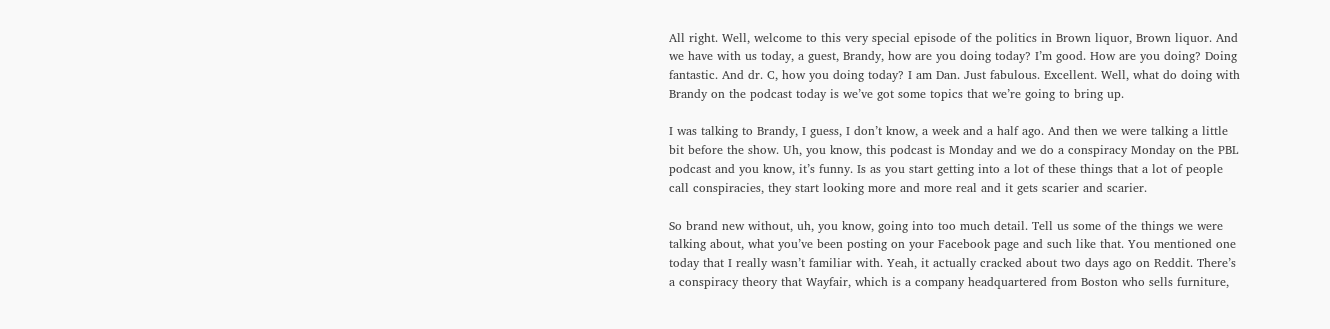All right. Well, welcome to this very special episode of the politics in Brown liquor, Brown liquor. And we have with us today, a guest, Brandy, how are you doing today? I’m good. How are you doing? Doing fantastic. And dr. C, how you doing today? I am Dan. Just fabulous. Excellent. Well, what do doing with Brandy on the podcast today is we’ve got some topics that we’re going to bring up.

I was talking to Brandy, I guess, I don’t know, a week and a half ago. And then we were talking a little bit before the show. Uh, you know, this podcast is Monday and we do a conspiracy Monday on the PBL podcast and you know, it’s funny. Is as you start getting into a lot of these things that a lot of people call conspiracies, they start looking more and more real and it gets scarier and scarier.

So brand new without, uh, you know, going into too much detail. Tell us some of the things we were talking about, what you’ve been posting on your Facebook page and such like that. You mentioned one today that I really wasn’t familiar with. Yeah, it actually cracked about two days ago on Reddit. There’s a conspiracy theory that Wayfair, which is a company headquartered from Boston who sells furniture,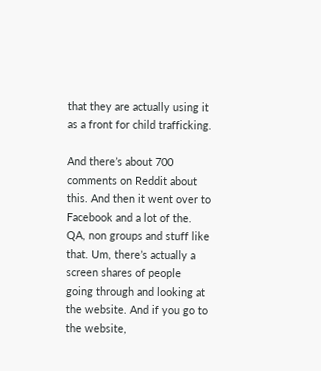that they are actually using it as a front for child trafficking.

And there’s about 700 comments on Reddit about this. And then it went over to Facebook and a lot of the. QA, non groups and stuff like that. Um, there’s actually a screen shares of people going through and looking at the website. And if you go to the website,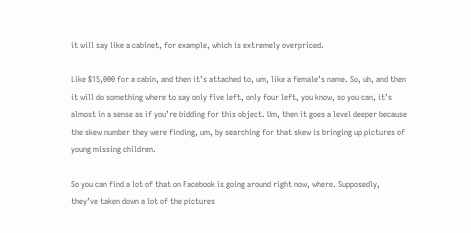it will say like a cabinet, for example, which is extremely overpriced.

Like $15,000 for a cabin, and then it’s attached to, um, like a female’s name. So, uh, and then it will do something where to say only five left, only four left, you know, so you can, it’s almost in a sense as if you’re bidding for this object. Um, then it goes a level deeper because the skew number they were finding, um, by searching for that skew is bringing up pictures of young missing children.

So you can find a lot of that on Facebook is going around right now, where. Supposedly, they’ve taken down a lot of the pictures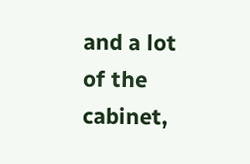and a lot of the cabinet,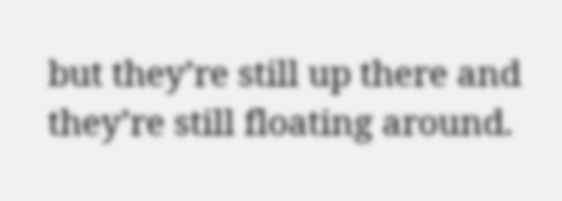but they’re still up there and they’re still floating around.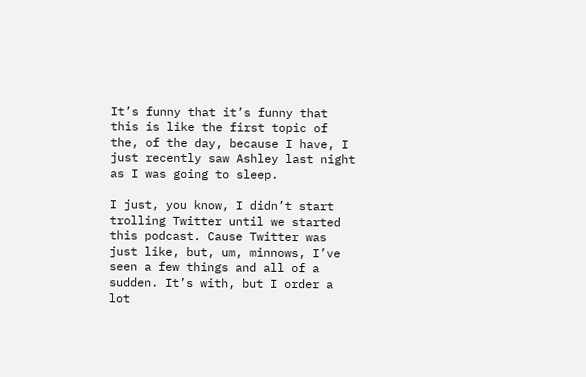It’s funny that it’s funny that this is like the first topic of the, of the day, because I have, I just recently saw Ashley last night as I was going to sleep.

I just, you know, I didn’t start trolling Twitter until we started this podcast. Cause Twitter was just like, but, um, minnows, I’ve seen a few things and all of a sudden. It’s with, but I order a lot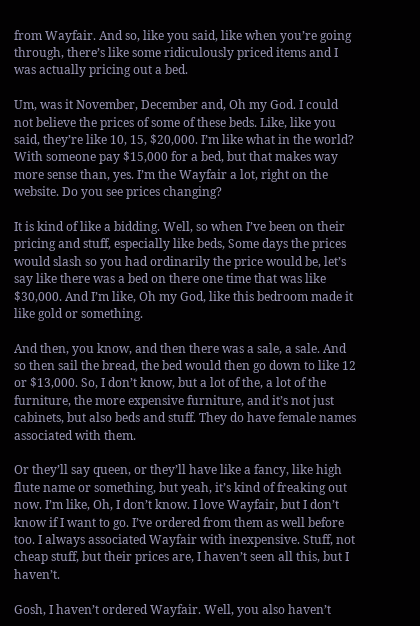from Wayfair. And so, like you said, like when you’re going through, there’s like some ridiculously priced items and I was actually pricing out a bed.

Um, was it November, December and, Oh my God. I could not believe the prices of some of these beds. Like, like you said, they’re like 10, 15, $20,000. I’m like what in the world? With someone pay $15,000 for a bed, but that makes way more sense than, yes. I’m the Wayfair a lot, right on the website. Do you see prices changing?

It is kind of like a bidding. Well, so when I’ve been on their pricing and stuff, especially like beds, Some days the prices would slash so you had ordinarily the price would be, let’s say like there was a bed on there one time that was like $30,000. And I’m like, Oh my God, like this bedroom made it like gold or something.

And then, you know, and then there was a sale, a sale. And so then sail the bread, the bed would then go down to like 12 or $13,000. So, I don’t know, but a lot of the, a lot of the furniture, the more expensive furniture, and it’s not just cabinets, but also beds and stuff. They do have female names associated with them.

Or they’ll say queen, or they’ll have like a fancy, like high flute name or something, but yeah, it’s kind of freaking out now. I’m like, Oh, I don’t know. I love Wayfair, but I don’t know if I want to go. I’ve ordered from them as well before too. I always associated Wayfair with inexpensive. Stuff, not cheap stuff, but their prices are, I haven’t seen all this, but I haven’t.

Gosh, I haven’t ordered Wayfair. Well, you also haven’t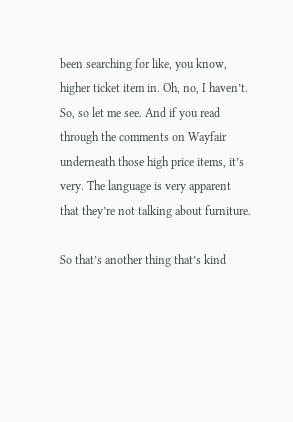been searching for like, you know, higher ticket item in. Oh, no, I haven’t. So, so let me see. And if you read through the comments on Wayfair underneath those high price items, it’s very. The language is very apparent that they’re not talking about furniture.

So that’s another thing that’s kind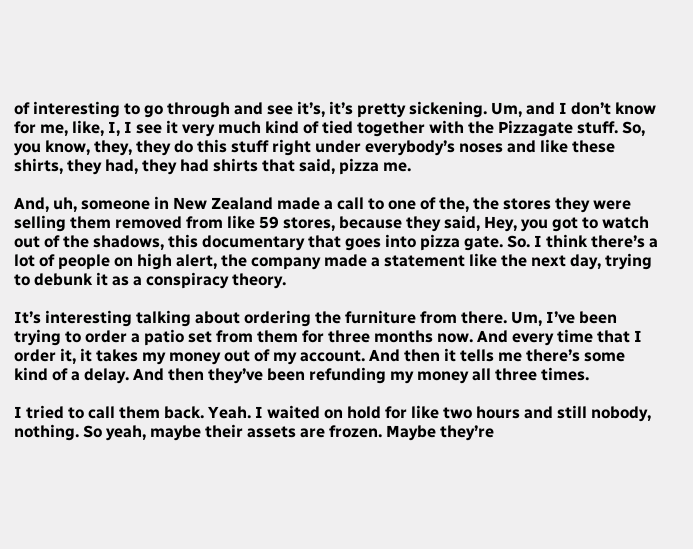of interesting to go through and see it’s, it’s pretty sickening. Um, and I don’t know for me, like, I, I see it very much kind of tied together with the Pizzagate stuff. So, you know, they, they do this stuff right under everybody’s noses and like these shirts, they had, they had shirts that said, pizza me.

And, uh, someone in New Zealand made a call to one of the, the stores they were selling them removed from like 59 stores, because they said, Hey, you got to watch out of the shadows, this documentary that goes into pizza gate. So. I think there’s a lot of people on high alert, the company made a statement like the next day, trying to debunk it as a conspiracy theory.

It’s interesting talking about ordering the furniture from there. Um, I’ve been trying to order a patio set from them for three months now. And every time that I order it, it takes my money out of my account. And then it tells me there’s some kind of a delay. And then they’ve been refunding my money all three times.

I tried to call them back. Yeah. I waited on hold for like two hours and still nobody, nothing. So yeah, maybe their assets are frozen. Maybe they’re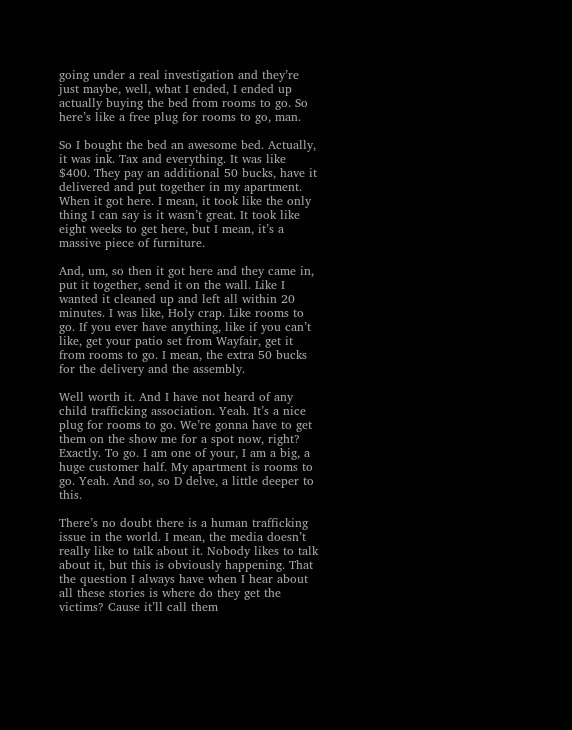going under a real investigation and they’re just maybe, well, what I ended, I ended up actually buying the bed from rooms to go. So here’s like a free plug for rooms to go, man.

So I bought the bed an awesome bed. Actually, it was ink. Tax and everything. It was like $400. They pay an additional 50 bucks, have it delivered and put together in my apartment. When it got here. I mean, it took like the only thing I can say is it wasn’t great. It took like eight weeks to get here, but I mean, it’s a massive piece of furniture.

And, um, so then it got here and they came in, put it together, send it on the wall. Like I wanted it cleaned up and left all within 20 minutes. I was like, Holy crap. Like rooms to go. If you ever have anything, like if you can’t like, get your patio set from Wayfair, get it from rooms to go. I mean, the extra 50 bucks for the delivery and the assembly.

Well worth it. And I have not heard of any child trafficking association. Yeah. It’s a nice plug for rooms to go. We’re gonna have to get them on the show me for a spot now, right? Exactly. To go. I am one of your, I am a big, a huge customer half. My apartment is rooms to go. Yeah. And so, so D delve, a little deeper to this.

There’s no doubt there is a human trafficking issue in the world. I mean, the media doesn’t really like to talk about it. Nobody likes to talk about it, but this is obviously happening. That the question I always have when I hear about all these stories is where do they get the victims? Cause it’ll call them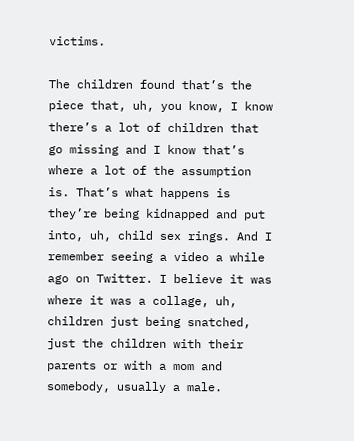victims.

The children found that’s the piece that, uh, you know, I know there’s a lot of children that go missing and I know that’s where a lot of the assumption is. That’s what happens is they’re being kidnapped and put into, uh, child sex rings. And I remember seeing a video a while ago on Twitter. I believe it was where it was a collage, uh, children just being snatched, just the children with their parents or with a mom and somebody, usually a male.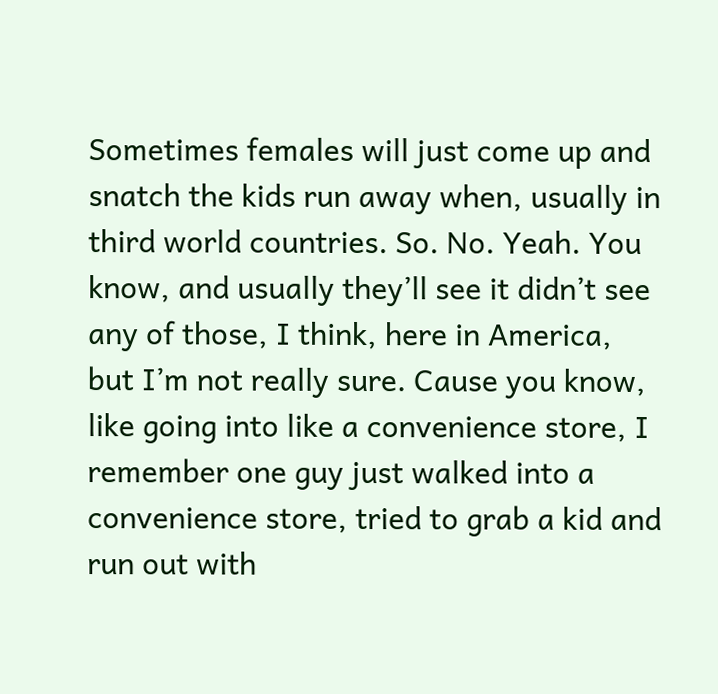Sometimes females will just come up and snatch the kids run away when, usually in third world countries. So. No. Yeah. You know, and usually they’ll see it didn’t see any of those, I think, here in America, but I’m not really sure. Cause you know, like going into like a convenience store, I remember one guy just walked into a convenience store, tried to grab a kid and run out with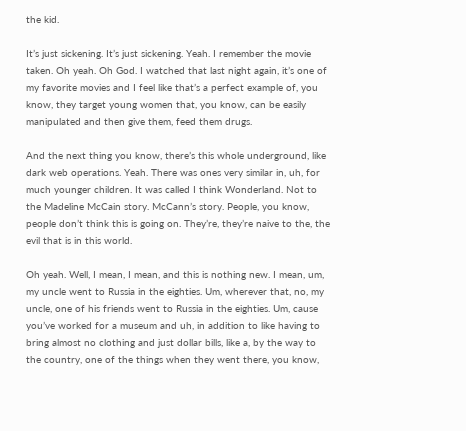the kid.

It’s just sickening. It’s just sickening. Yeah. I remember the movie taken. Oh yeah. Oh God. I watched that last night again, it’s one of my favorite movies and I feel like that’s a perfect example of, you know, they target young women that, you know, can be easily manipulated and then give them, feed them drugs.

And the next thing you know, there’s this whole underground, like dark web operations. Yeah. There was ones very similar in, uh, for much younger children. It was called I think Wonderland. Not to the Madeline McCain story. McCann’s story. People, you know, people don’t think this is going on. They’re, they’re naive to the, the evil that is in this world.

Oh yeah. Well, I mean, I mean, and this is nothing new. I mean, um, my uncle went to Russia in the eighties. Um, wherever that, no, my uncle, one of his friends went to Russia in the eighties. Um, cause you’ve worked for a museum and uh, in addition to like having to bring almost no clothing and just dollar bills, like a, by the way to the country, one of the things when they went there, you know,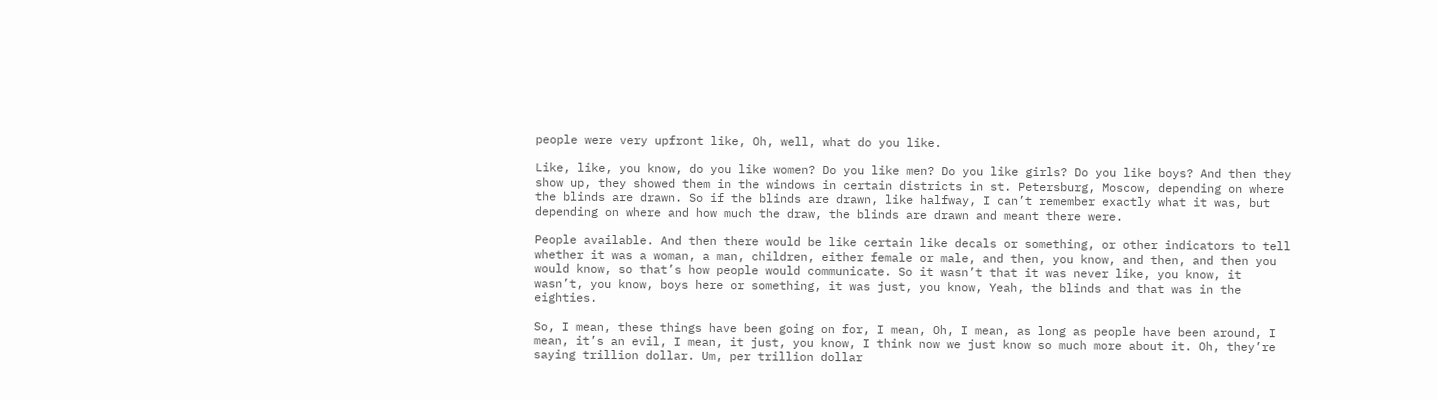people were very upfront like, Oh, well, what do you like.

Like, like, you know, do you like women? Do you like men? Do you like girls? Do you like boys? And then they show up, they showed them in the windows in certain districts in st. Petersburg, Moscow, depending on where the blinds are drawn. So if the blinds are drawn, like halfway, I can’t remember exactly what it was, but depending on where and how much the draw, the blinds are drawn and meant there were.

People available. And then there would be like certain like decals or something, or other indicators to tell whether it was a woman, a man, children, either female or male, and then, you know, and then, and then you would know, so that’s how people would communicate. So it wasn’t that it was never like, you know, it wasn’t, you know, boys here or something, it was just, you know, Yeah, the blinds and that was in the eighties.

So, I mean, these things have been going on for, I mean, Oh, I mean, as long as people have been around, I mean, it’s an evil, I mean, it just, you know, I think now we just know so much more about it. Oh, they’re saying trillion dollar. Um, per trillion dollar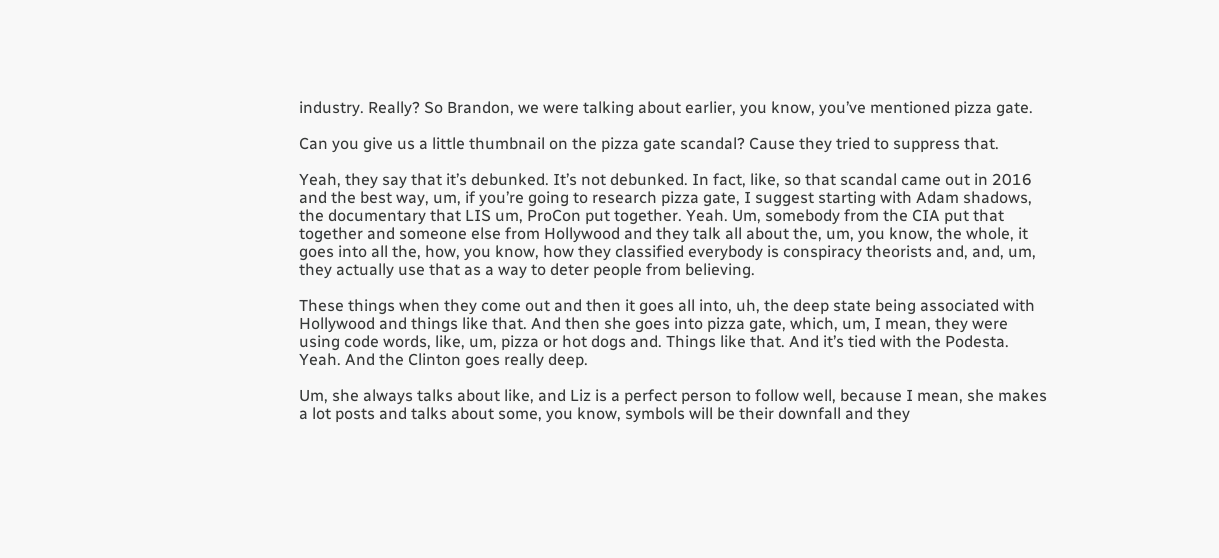industry. Really? So Brandon, we were talking about earlier, you know, you’ve mentioned pizza gate.

Can you give us a little thumbnail on the pizza gate scandal? Cause they tried to suppress that.

Yeah, they say that it’s debunked. It’s not debunked. In fact, like, so that scandal came out in 2016 and the best way, um, if you’re going to research pizza gate, I suggest starting with Adam shadows, the documentary that LIS um, ProCon put together. Yeah. Um, somebody from the CIA put that together and someone else from Hollywood and they talk all about the, um, you know, the whole, it goes into all the, how, you know, how they classified everybody is conspiracy theorists and, and, um, they actually use that as a way to deter people from believing.

These things when they come out and then it goes all into, uh, the deep state being associated with Hollywood and things like that. And then she goes into pizza gate, which, um, I mean, they were using code words, like, um, pizza or hot dogs and. Things like that. And it’s tied with the Podesta. Yeah. And the Clinton goes really deep.

Um, she always talks about like, and Liz is a perfect person to follow well, because I mean, she makes a lot posts and talks about some, you know, symbols will be their downfall and they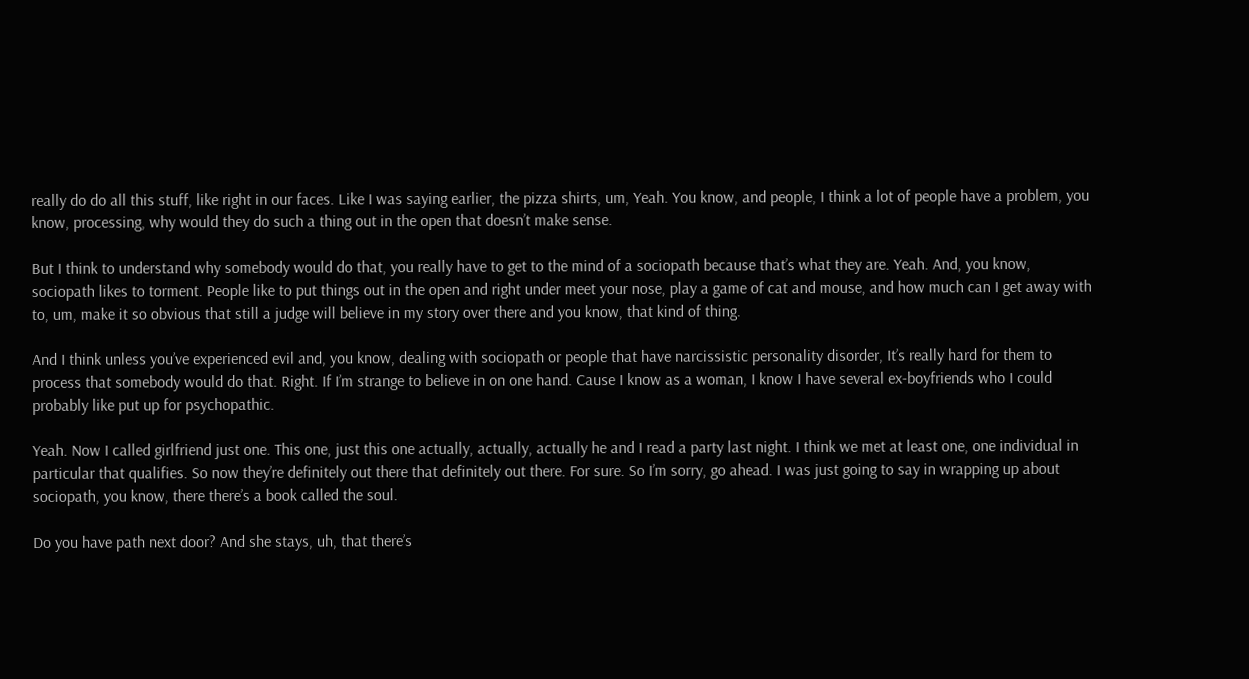really do do all this stuff, like right in our faces. Like I was saying earlier, the pizza shirts, um, Yeah. You know, and people, I think a lot of people have a problem, you know, processing, why would they do such a thing out in the open that doesn’t make sense.

But I think to understand why somebody would do that, you really have to get to the mind of a sociopath because that’s what they are. Yeah. And, you know, sociopath likes to torment. People like to put things out in the open and right under meet your nose, play a game of cat and mouse, and how much can I get away with to, um, make it so obvious that still a judge will believe in my story over there and you know, that kind of thing.

And I think unless you’ve experienced evil and, you know, dealing with sociopath or people that have narcissistic personality disorder, It’s really hard for them to process that somebody would do that. Right. If I’m strange to believe in on one hand. Cause I know as a woman, I know I have several ex-boyfriends who I could probably like put up for psychopathic.

Yeah. Now I called girlfriend just one. This one, just this one actually, actually, actually he and I read a party last night. I think we met at least one, one individual in particular that qualifies. So now they’re definitely out there that definitely out there. For sure. So I’m sorry, go ahead. I was just going to say in wrapping up about sociopath, you know, there there’s a book called the soul.

Do you have path next door? And she stays, uh, that there’s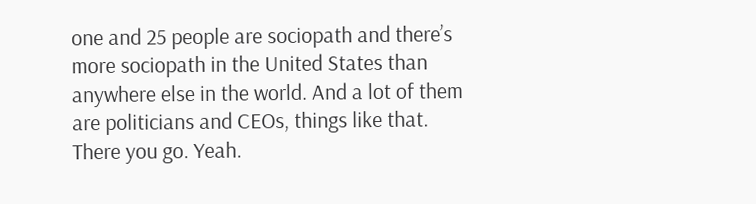one and 25 people are sociopath and there’s more sociopath in the United States than anywhere else in the world. And a lot of them are politicians and CEOs, things like that. There you go. Yeah.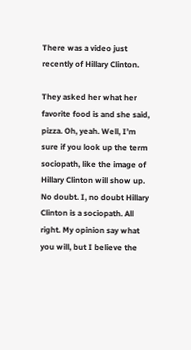There was a video just recently of Hillary Clinton.

They asked her what her favorite food is and she said, pizza. Oh, yeah. Well, I’m sure if you look up the term sociopath, like the image of Hillary Clinton will show up. No doubt. I, no doubt Hillary Clinton is a sociopath. All right. My opinion say what you will, but I believe the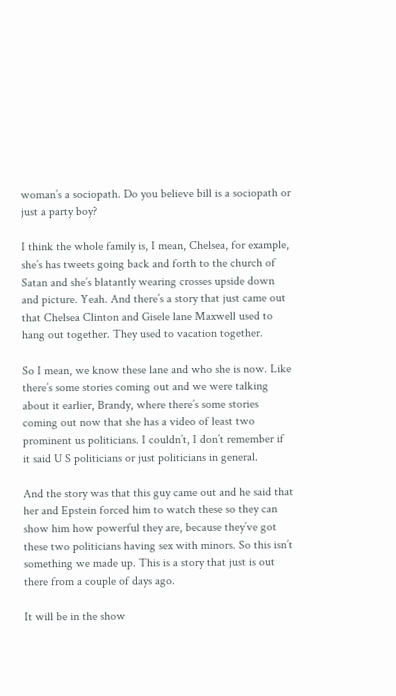woman’s a sociopath. Do you believe bill is a sociopath or just a party boy?

I think the whole family is, I mean, Chelsea, for example, she’s has tweets going back and forth to the church of Satan and she’s blatantly wearing crosses upside down and picture. Yeah. And there’s a story that just came out that Chelsea Clinton and Gisele lane Maxwell used to hang out together. They used to vacation together.

So I mean, we know these lane and who she is now. Like there’s some stories coming out and we were talking about it earlier, Brandy, where there’s some stories coming out now that she has a video of least two prominent us politicians. I couldn’t, I don’t remember if it said U S politicians or just politicians in general.

And the story was that this guy came out and he said that her and Epstein forced him to watch these so they can show him how powerful they are, because they’ve got these two politicians having sex with minors. So this isn’t something we made up. This is a story that just is out there from a couple of days ago.

It will be in the show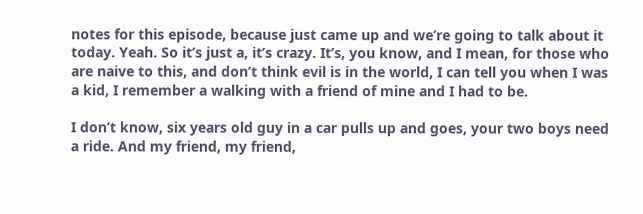notes for this episode, because just came up and we’re going to talk about it today. Yeah. So it’s just a, it’s crazy. It’s, you know, and I mean, for those who are naive to this, and don’t think evil is in the world, I can tell you when I was a kid, I remember a walking with a friend of mine and I had to be.

I don’t know, six years old guy in a car pulls up and goes, your two boys need a ride. And my friend, my friend,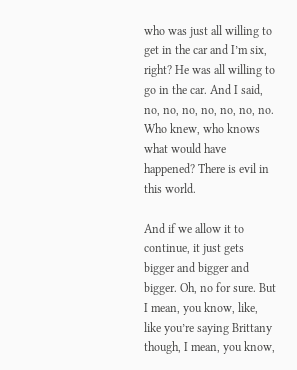who was just all willing to get in the car and I’m six, right? He was all willing to go in the car. And I said, no, no, no, no, no, no, no. Who knew, who knows what would have happened? There is evil in this world.

And if we allow it to continue, it just gets bigger and bigger and bigger. Oh, no for sure. But I mean, you know, like, like you’re saying Brittany though, I mean, you know,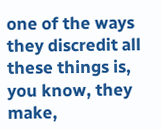one of the ways they discredit all these things is, you know, they make,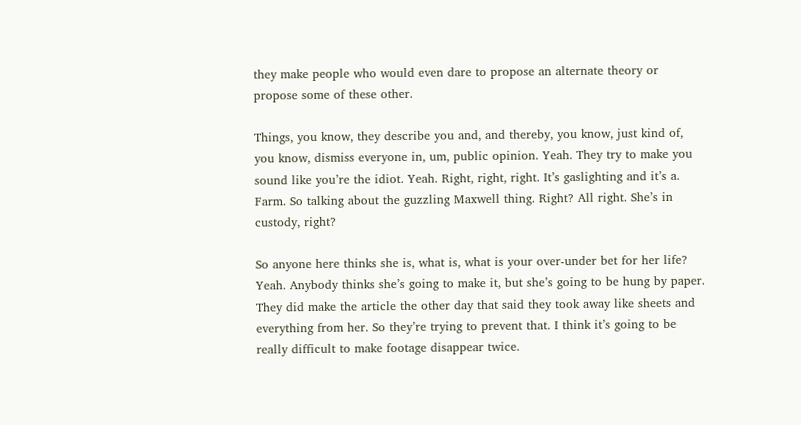they make people who would even dare to propose an alternate theory or propose some of these other.

Things, you know, they describe you and, and thereby, you know, just kind of, you know, dismiss everyone in, um, public opinion. Yeah. They try to make you sound like you’re the idiot. Yeah. Right, right, right. It’s gaslighting and it’s a. Farm. So talking about the guzzling Maxwell thing. Right? All right. She’s in custody, right?

So anyone here thinks she is, what is, what is your over-under bet for her life? Yeah. Anybody thinks she’s going to make it, but she’s going to be hung by paper. They did make the article the other day that said they took away like sheets and everything from her. So they’re trying to prevent that. I think it’s going to be really difficult to make footage disappear twice.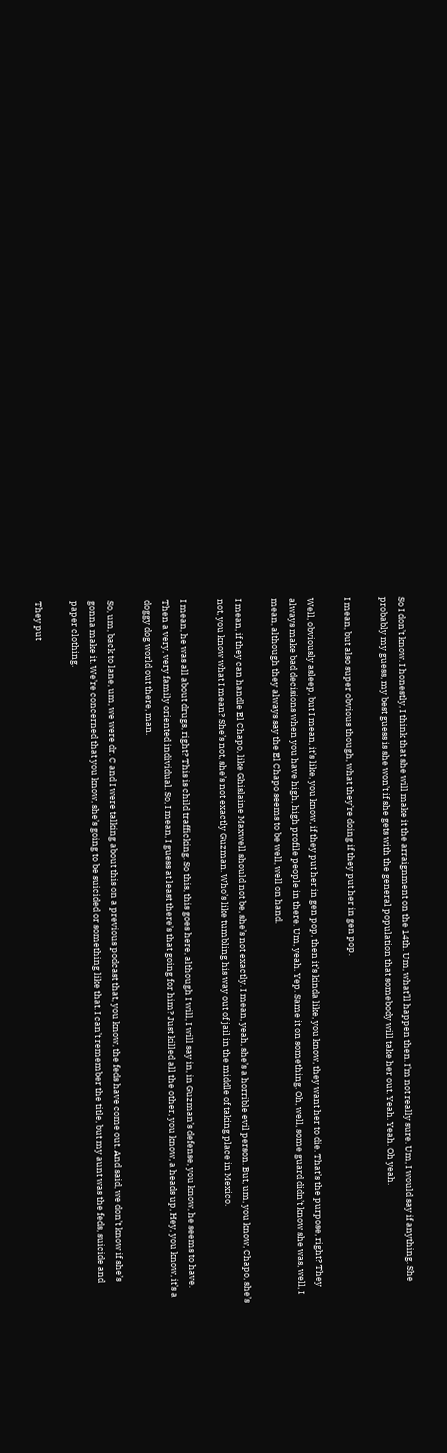So I don’t know. I honestly, I think that she will make it the arraignment on the 14th. Um, what’ll happen then. I’m not really sure. Um, I would say if anything. She probably my guess, my best guess is she won’t if she gets with the general population that somebody will take her out. Yeah. Yeah. Oh yeah.

I mean, but also super obvious though, what they’re doing if they put her in gen pop.

Well, obviously asleep, but I mean, it’s like, you know, if they put her in gen pop, then it’s kinda like, you know, they want her to die. That’s the purpose, right? They always make bad decisions when you have high, high profile people in there. Um, yeah. Yep. Same it on something. Oh, well, some guard didn’t know she was, well, I mean, although they always say the El Chapo seems to be well, well on hand.

I mean, if they can handle El Chapo, like Ghislaine Maxwell should not be, she’s not exactly. I mean, yeah, she’s a horrible evil person. But, um, you know, Chapo, she’s not, you know what I mean? She’s not, she’s not exactly Guzman. Who’s like tumbling his way out of jail in the middle of taking place in Mexico.

I mean, he was all about drugs, right? This is child trafficking. So this, this goes here, although I will, I will say in, in Guzman’s defense, you know, he seems to have. Then a very, very family oriented individual. So, I mean, I guess at least there’s that going for him? Just killed all the other, you know, a heads up, Hey, you know, it’s a doggy dog world out there, man.

So, um, back to lane, um, we were dr. C and I were talking about this on a previous podcast that, you know, the feds have come out. And said, we don’t know if she’s gonna make it. We’re concerned that you know, she’s going to be suicided or something like that. I can’t remember the title, but my aunt was the feds, suicide and paper clothing.

They put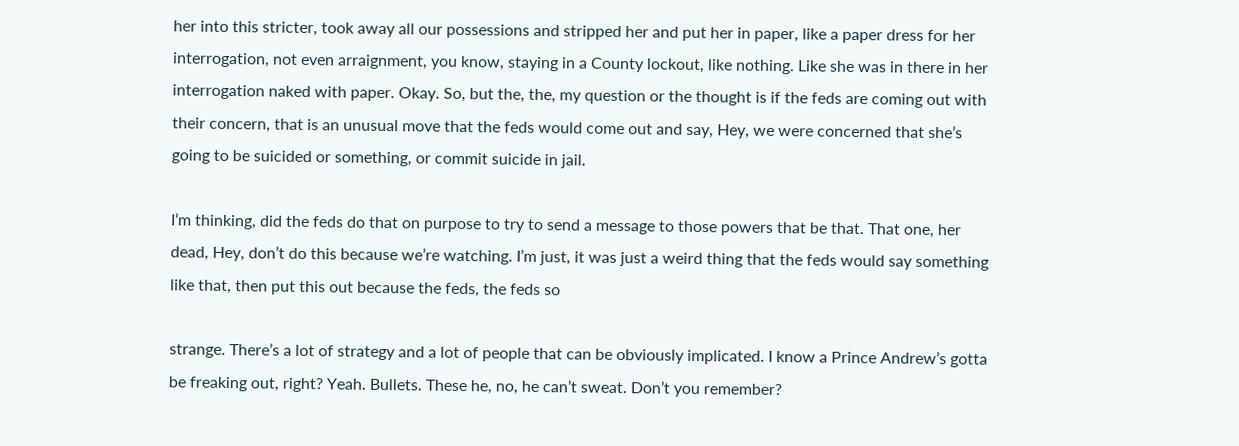her into this stricter, took away all our possessions and stripped her and put her in paper, like a paper dress for her interrogation, not even arraignment, you know, staying in a County lockout, like nothing. Like she was in there in her interrogation naked with paper. Okay. So, but the, the, my question or the thought is if the feds are coming out with their concern, that is an unusual move that the feds would come out and say, Hey, we were concerned that she’s going to be suicided or something, or commit suicide in jail.

I’m thinking, did the feds do that on purpose to try to send a message to those powers that be that. That one, her dead, Hey, don’t do this because we’re watching. I’m just, it was just a weird thing that the feds would say something like that, then put this out because the feds, the feds so

strange. There’s a lot of strategy and a lot of people that can be obviously implicated. I know a Prince Andrew’s gotta be freaking out, right? Yeah. Bullets. These he, no, he can’t sweat. Don’t you remember?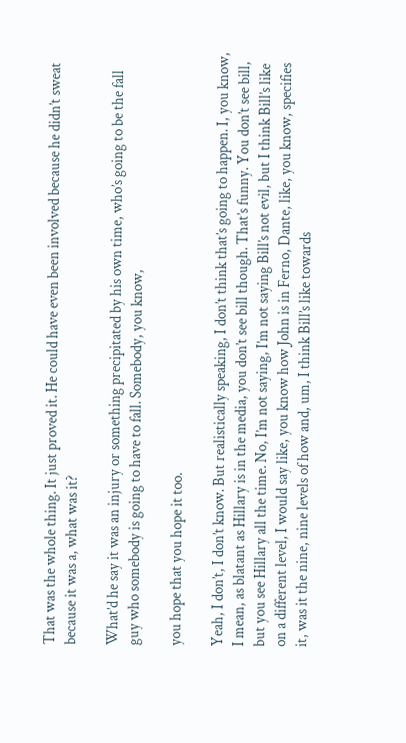That was the whole thing. It just proved it. He could have even been involved because he didn’t sweat because it was a, what was it?

What’d he say it was an injury or something precipitated by his own time, who’s going to be the fall guy who somebody is going to have to fall. Somebody, you know,

you hope that you hope it too.

Yeah, I don’t, I don’t know. But realistically speaking, I don’t think that’s going to happen. I, you know, I mean, as blatant as Hillary is in the media, you don’t see bill though. That’s funny. You don’t see bill, but you see Hillary all the time. No, I’m not saying, I’m not saying Bill’s not evil, but I think Bill’s like on a different level, I would say like, you know how John is in Ferno, Dante, like, you know, specifies it, was it the nine, nine levels of how and, um, I think Bill’s like towards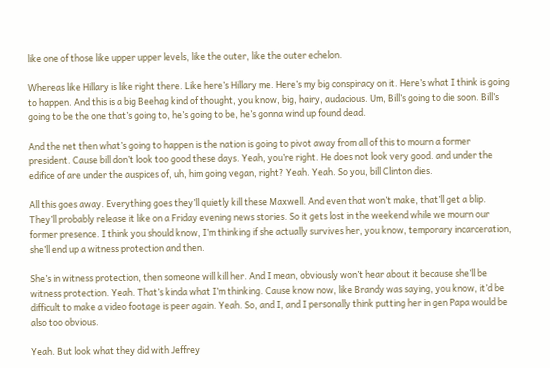like one of those like upper upper levels, like the outer, like the outer echelon.

Whereas like Hillary is like right there. Like here’s Hillary me. Here’s my big conspiracy on it. Here’s what I think is going to happen. And this is a big Beehag kind of thought, you know, big, hairy, audacious. Um, Bill’s going to die soon. Bill’s going to be the one that’s going to, he’s going to be, he’s gonna wind up found dead.

And the net then what’s going to happen is the nation is going to pivot away from all of this to mourn a former president. Cause bill don’t look too good these days. Yeah, you’re right. He does not look very good. and under the edifice of are under the auspices of, uh, him going vegan, right? Yeah. Yeah. So you, bill Clinton dies.

All this goes away. Everything goes they’ll quietly kill these Maxwell. And even that won’t make, that’ll get a blip. They’ll probably release it like on a Friday evening news stories. So it gets lost in the weekend while we mourn our former presence. I think you should know, I’m thinking if she actually survives her, you know, temporary incarceration, she’ll end up a witness protection and then.

She’s in witness protection, then someone will kill her. And I mean, obviously won’t hear about it because she’ll be witness protection. Yeah. That’s kinda what I’m thinking. Cause know now, like Brandy was saying, you know, it’d be difficult to make a video footage is peer again. Yeah. So, and I, and I personally think putting her in gen Papa would be also too obvious.

Yeah. But look what they did with Jeffrey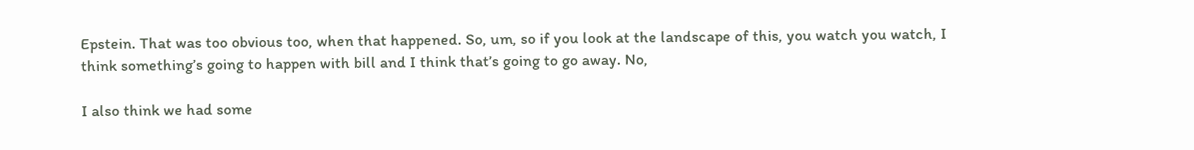Epstein. That was too obvious too, when that happened. So, um, so if you look at the landscape of this, you watch you watch, I think something’s going to happen with bill and I think that’s going to go away. No,

I also think we had some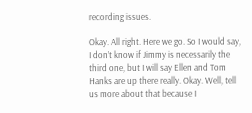recording issues.

Okay. All right. Here we go. So I would say, I don’t know if Jimmy is necessarily the third one, but I will say Ellen and Tom Hanks are up there really. Okay. Well, tell us more about that because I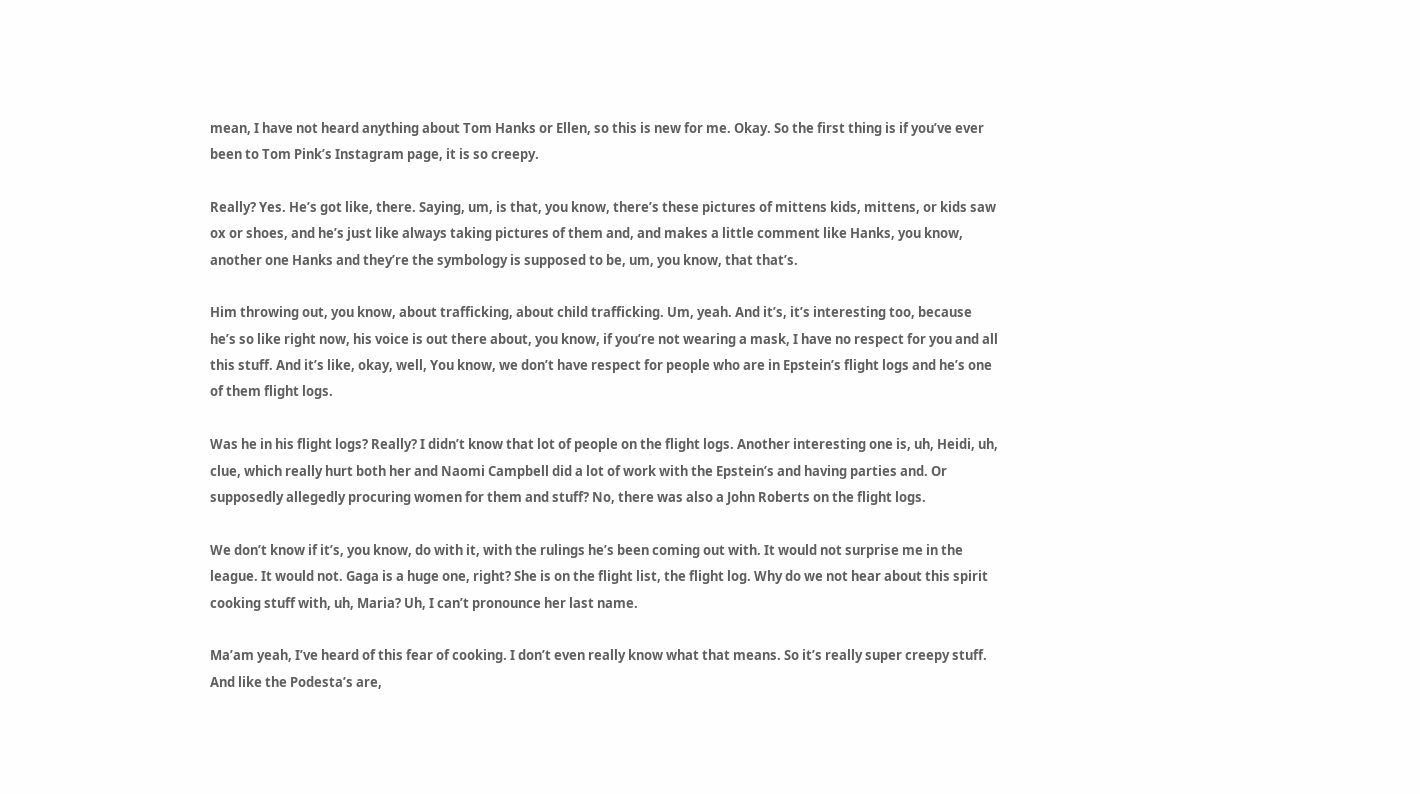mean, I have not heard anything about Tom Hanks or Ellen, so this is new for me. Okay. So the first thing is if you’ve ever been to Tom Pink’s Instagram page, it is so creepy.

Really? Yes. He’s got like, there. Saying, um, is that, you know, there’s these pictures of mittens kids, mittens, or kids saw ox or shoes, and he’s just like always taking pictures of them and, and makes a little comment like Hanks, you know, another one Hanks and they’re the symbology is supposed to be, um, you know, that that’s.

Him throwing out, you know, about trafficking, about child trafficking. Um, yeah. And it’s, it’s interesting too, because he’s so like right now, his voice is out there about, you know, if you’re not wearing a mask, I have no respect for you and all this stuff. And it’s like, okay, well, You know, we don’t have respect for people who are in Epstein’s flight logs and he’s one of them flight logs.

Was he in his flight logs? Really? I didn’t know that lot of people on the flight logs. Another interesting one is, uh, Heidi, uh, clue, which really hurt both her and Naomi Campbell did a lot of work with the Epstein’s and having parties and. Or supposedly allegedly procuring women for them and stuff? No, there was also a John Roberts on the flight logs.

We don’t know if it’s, you know, do with it, with the rulings he’s been coming out with. It would not surprise me in the league. It would not. Gaga is a huge one, right? She is on the flight list, the flight log. Why do we not hear about this spirit cooking stuff with, uh, Maria? Uh, I can’t pronounce her last name.

Ma’am yeah, I’ve heard of this fear of cooking. I don’t even really know what that means. So it’s really super creepy stuff. And like the Podesta’s are,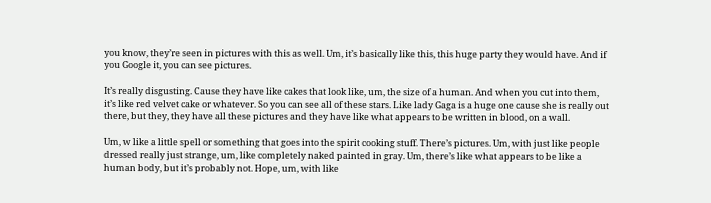you know, they’re seen in pictures with this as well. Um, it’s basically like this, this huge party they would have. And if you Google it, you can see pictures.

It’s really disgusting. Cause they have like cakes that look like, um, the size of a human. And when you cut into them, it’s like red velvet cake or whatever. So you can see all of these stars. Like lady Gaga is a huge one cause she is really out there, but they, they have all these pictures and they have like what appears to be written in blood, on a wall.

Um, w like a little spell or something that goes into the spirit cooking stuff. There’s pictures. Um, with just like people dressed really just strange, um, like completely naked painted in gray. Um, there’s like what appears to be like a human body, but it’s probably not. Hope, um, with like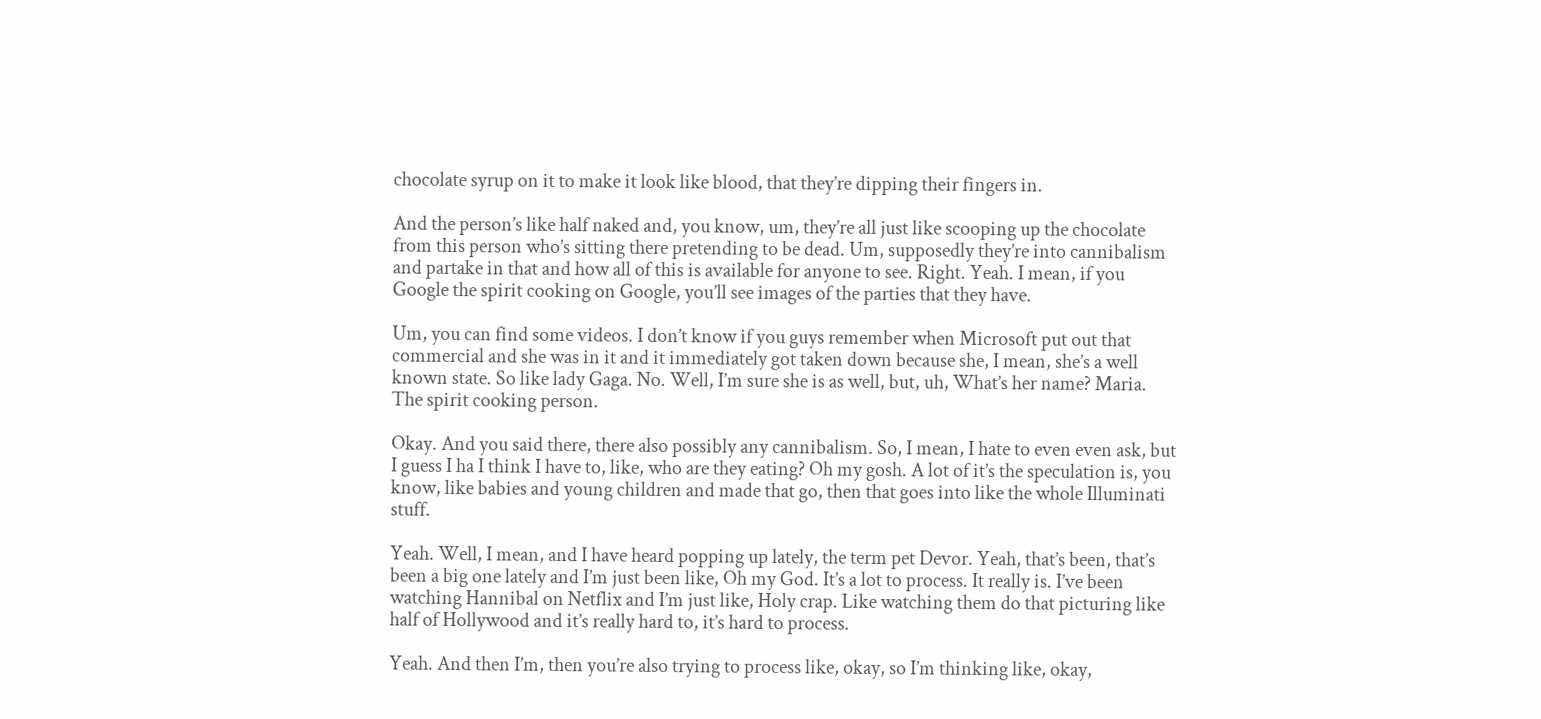chocolate syrup on it to make it look like blood, that they’re dipping their fingers in.

And the person’s like half naked and, you know, um, they’re all just like scooping up the chocolate from this person who’s sitting there pretending to be dead. Um, supposedly they’re into cannibalism and partake in that and how all of this is available for anyone to see. Right. Yeah. I mean, if you Google the spirit cooking on Google, you’ll see images of the parties that they have.

Um, you can find some videos. I don’t know if you guys remember when Microsoft put out that commercial and she was in it and it immediately got taken down because she, I mean, she’s a well known state. So like lady Gaga. No. Well, I’m sure she is as well, but, uh, What’s her name? Maria. The spirit cooking person.

Okay. And you said there, there also possibly any cannibalism. So, I mean, I hate to even even ask, but I guess I ha I think I have to, like, who are they eating? Oh my gosh. A lot of it’s the speculation is, you know, like babies and young children and made that go, then that goes into like the whole Illuminati stuff.

Yeah. Well, I mean, and I have heard popping up lately, the term pet Devor. Yeah, that’s been, that’s been a big one lately and I’m just been like, Oh my God. It’s a lot to process. It really is. I’ve been watching Hannibal on Netflix and I’m just like, Holy crap. Like watching them do that picturing like half of Hollywood and it’s really hard to, it’s hard to process.

Yeah. And then I’m, then you’re also trying to process like, okay, so I’m thinking like, okay,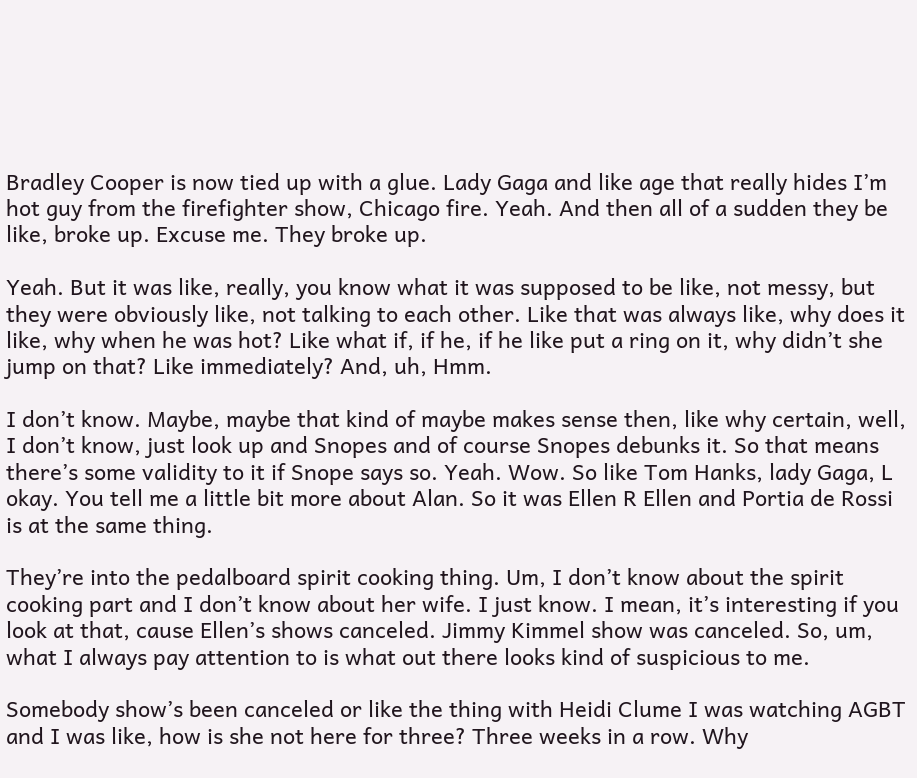Bradley Cooper is now tied up with a glue. Lady Gaga and like age that really hides I’m hot guy from the firefighter show, Chicago fire. Yeah. And then all of a sudden they be like, broke up. Excuse me. They broke up.

Yeah. But it was like, really, you know what it was supposed to be like, not messy, but they were obviously like, not talking to each other. Like that was always like, why does it like, why when he was hot? Like what if, if he, if he like put a ring on it, why didn’t she jump on that? Like immediately? And, uh, Hmm.

I don’t know. Maybe, maybe that kind of maybe makes sense then, like why certain, well, I don’t know, just look up and Snopes and of course Snopes debunks it. So that means there’s some validity to it if Snope says so. Yeah. Wow. So like Tom Hanks, lady Gaga, L okay. You tell me a little bit more about Alan. So it was Ellen R Ellen and Portia de Rossi is at the same thing.

They’re into the pedalboard spirit cooking thing. Um, I don’t know about the spirit cooking part and I don’t know about her wife. I just know. I mean, it’s interesting if you look at that, cause Ellen’s shows canceled. Jimmy Kimmel show was canceled. So, um, what I always pay attention to is what out there looks kind of suspicious to me.

Somebody show’s been canceled or like the thing with Heidi Clume I was watching AGBT and I was like, how is she not here for three? Three weeks in a row. Why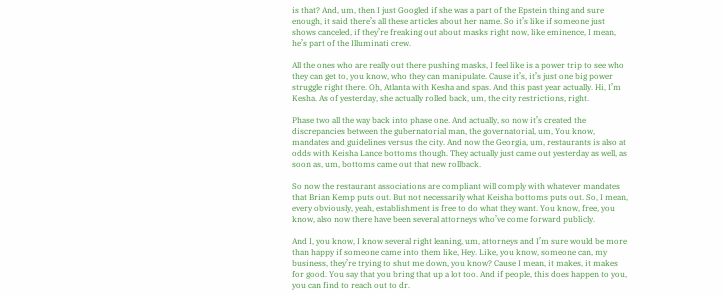is that? And, um, then I just Googled if she was a part of the Epstein thing and sure enough, it said there’s all these articles about her name. So it’s like if someone just shows canceled, if they’re freaking out about masks right now, like eminence, I mean, he’s part of the Illuminati crew.

All the ones who are really out there pushing masks, I feel like is a power trip to see who they can get to, you know, who they can manipulate. Cause it’s, it’s just one big power struggle right there. Oh, Atlanta with Kesha and spas. And this past year actually. Hi, I’m Kesha. As of yesterday, she actually rolled back, um, the city restrictions, right.

Phase two all the way back into phase one. And actually, so now it’s created the discrepancies between the gubernatorial man, the governatorial, um, You know, mandates and guidelines versus the city. And now the Georgia, um, restaurants is also at odds with Keisha Lance bottoms though. They actually just came out yesterday as well, as soon as, um, bottoms came out that new rollback.

So now the restaurant associations are compliant will comply with whatever mandates that Brian Kemp puts out. But not necessarily what Keisha bottoms puts out. So, I mean, every obviously, yeah, establishment is free to do what they want. You know, free, you know, also now there have been several attorneys who’ve come forward publicly.

And I, you know, I know several right leaning, um, attorneys and I’m sure would be more than happy if someone came into them like, Hey. Like, you know, someone can, my business, they’re trying to shut me down, you know? Cause I mean, it makes, it makes for good. You say that you bring that up a lot too. And if people, this does happen to you, you can find to reach out to dr.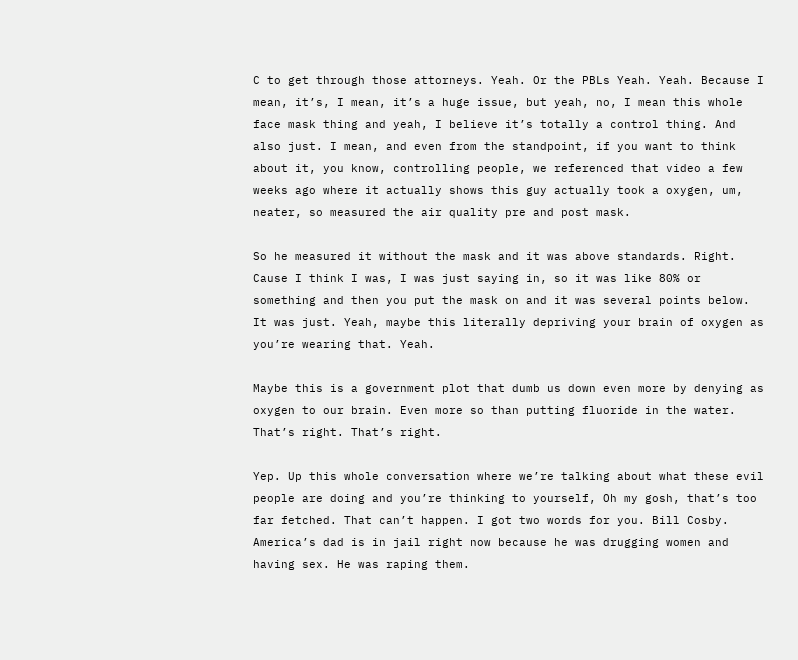C to get through those attorneys. Yeah. Or the PBLs Yeah. Yeah. Because I mean, it’s, I mean, it’s a huge issue, but yeah, no, I mean this whole face mask thing and yeah, I believe it’s totally a control thing. And also just. I mean, and even from the standpoint, if you want to think about it, you know, controlling people, we referenced that video a few weeks ago where it actually shows this guy actually took a oxygen, um, neater, so measured the air quality pre and post mask.

So he measured it without the mask and it was above standards. Right. Cause I think I was, I was just saying in, so it was like 80% or something and then you put the mask on and it was several points below. It was just. Yeah, maybe this literally depriving your brain of oxygen as you’re wearing that. Yeah.

Maybe this is a government plot that dumb us down even more by denying as oxygen to our brain. Even more so than putting fluoride in the water. That’s right. That’s right.

Yep. Up this whole conversation where we’re talking about what these evil people are doing and you’re thinking to yourself, Oh my gosh, that’s too far fetched. That can’t happen. I got two words for you. Bill Cosby. America’s dad is in jail right now because he was drugging women and having sex. He was raping them.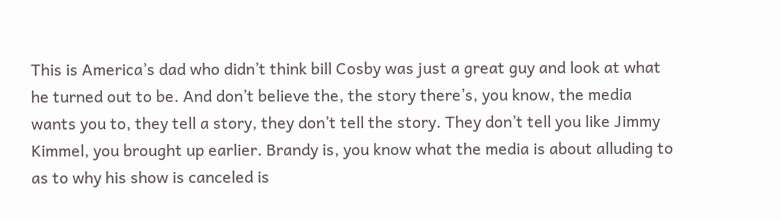This is America’s dad who didn’t think bill Cosby was just a great guy and look at what he turned out to be. And don’t believe the, the story there’s, you know, the media wants you to, they tell a story, they don’t tell the story. They don’t tell you like Jimmy Kimmel, you brought up earlier. Brandy is, you know what the media is about alluding to as to why his show is canceled is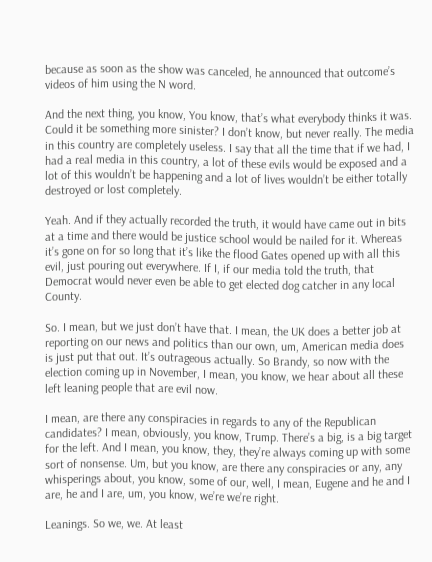because as soon as the show was canceled, he announced that outcome’s videos of him using the N word.

And the next thing, you know, You know, that’s what everybody thinks it was. Could it be something more sinister? I don’t know, but never really. The media in this country are completely useless. I say that all the time that if we had, I had a real media in this country, a lot of these evils would be exposed and a lot of this wouldn’t be happening and a lot of lives wouldn’t be either totally destroyed or lost completely.

Yeah. And if they actually recorded the truth, it would have came out in bits at a time and there would be justice school would be nailed for it. Whereas it’s gone on for so long that it’s like the flood Gates opened up with all this evil, just pouring out everywhere. If I, if our media told the truth, that Democrat would never even be able to get elected dog catcher in any local County.

So. I mean, but we just don’t have that. I mean, the UK does a better job at reporting on our news and politics than our own, um, American media does is just put that out. It’s outrageous actually. So Brandy, so now with the election coming up in November, I mean, you know, we hear about all these left leaning people that are evil now.

I mean, are there any conspiracies in regards to any of the Republican candidates? I mean, obviously, you know, Trump. There’s a big, is a big target for the left. And I mean, you know, they, they’re always coming up with some sort of nonsense. Um, but you know, are there any conspiracies or any, any whisperings about, you know, some of our, well, I mean, Eugene and he and I are, he and I are, um, you know, we’re we’re right.

Leanings. So we, we. At least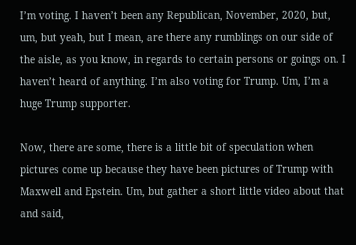I’m voting. I haven’t been any Republican, November, 2020, but, um, but yeah, but I mean, are there any rumblings on our side of the aisle, as you know, in regards to certain persons or goings on. I haven’t heard of anything. I’m also voting for Trump. Um, I’m a huge Trump supporter.

Now, there are some, there is a little bit of speculation when pictures come up because they have been pictures of Trump with Maxwell and Epstein. Um, but gather a short little video about that and said,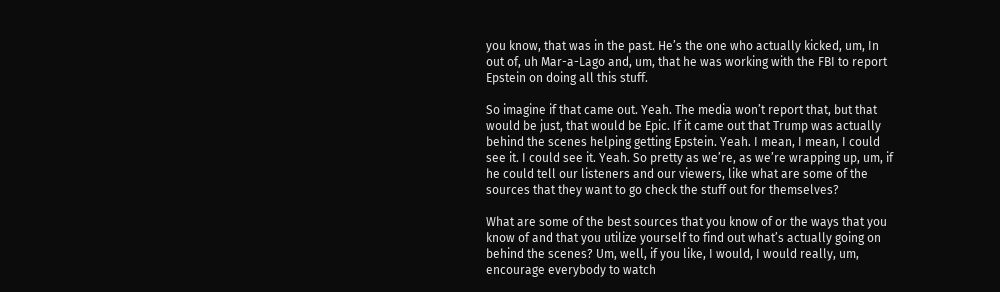you know, that was in the past. He’s the one who actually kicked, um, In out of, uh Mar-a-Lago and, um, that he was working with the FBI to report Epstein on doing all this stuff.

So imagine if that came out. Yeah. The media won’t report that, but that would be just, that would be Epic. If it came out that Trump was actually behind the scenes helping getting Epstein. Yeah. I mean, I mean, I could see it. I could see it. Yeah. So pretty as we’re, as we’re wrapping up, um, if he could tell our listeners and our viewers, like what are some of the sources that they want to go check the stuff out for themselves?

What are some of the best sources that you know of or the ways that you know of and that you utilize yourself to find out what’s actually going on behind the scenes? Um, well, if you like, I would, I would really, um, encourage everybody to watch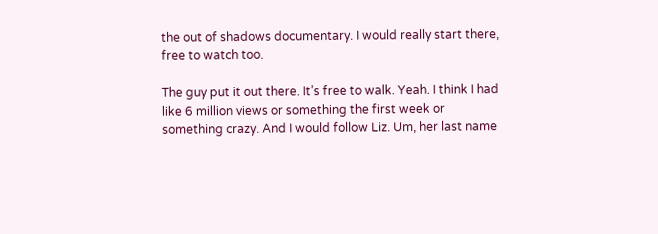the out of shadows documentary. I would really start there, free to watch too.

The guy put it out there. It’s free to walk. Yeah. I think I had like 6 million views or something the first week or something crazy. And I would follow Liz. Um, her last name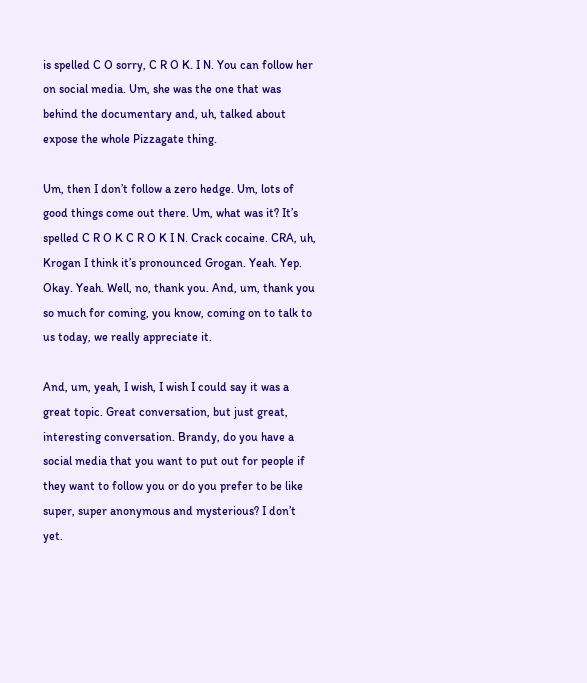is spelled C O sorry, C R O K. I N. You can follow her on social media. Um, she was the one that was behind the documentary and, uh, talked about expose the whole Pizzagate thing.

Um, then I don’t follow a zero hedge. Um, lots of good things come out there. Um, what was it? It’s spelled C R O K C R O K I N. Crack cocaine. CRA, uh, Krogan I think it’s pronounced Grogan. Yeah. Yep. Okay. Yeah. Well, no, thank you. And, um, thank you so much for coming, you know, coming on to talk to us today, we really appreciate it.

And, um, yeah, I wish, I wish I could say it was a great topic. Great conversation, but just great, interesting conversation. Brandy, do you have a social media that you want to put out for people if they want to follow you or do you prefer to be like super, super anonymous and mysterious? I don’t yet.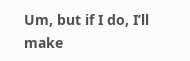Um, but if I do, I’ll make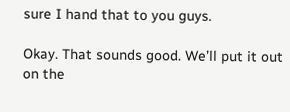sure I hand that to you guys.

Okay. That sounds good. We’ll put it out on the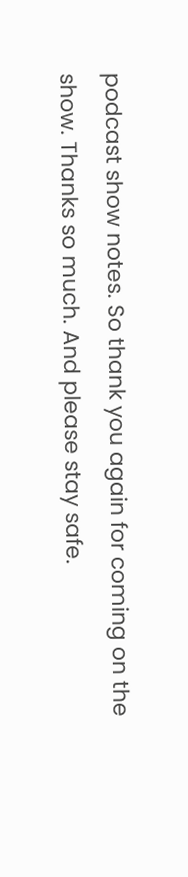podcast show notes. So thank you again for coming on the show. Thanks so much. And please stay safe.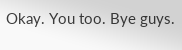Okay. You too. Bye guys.